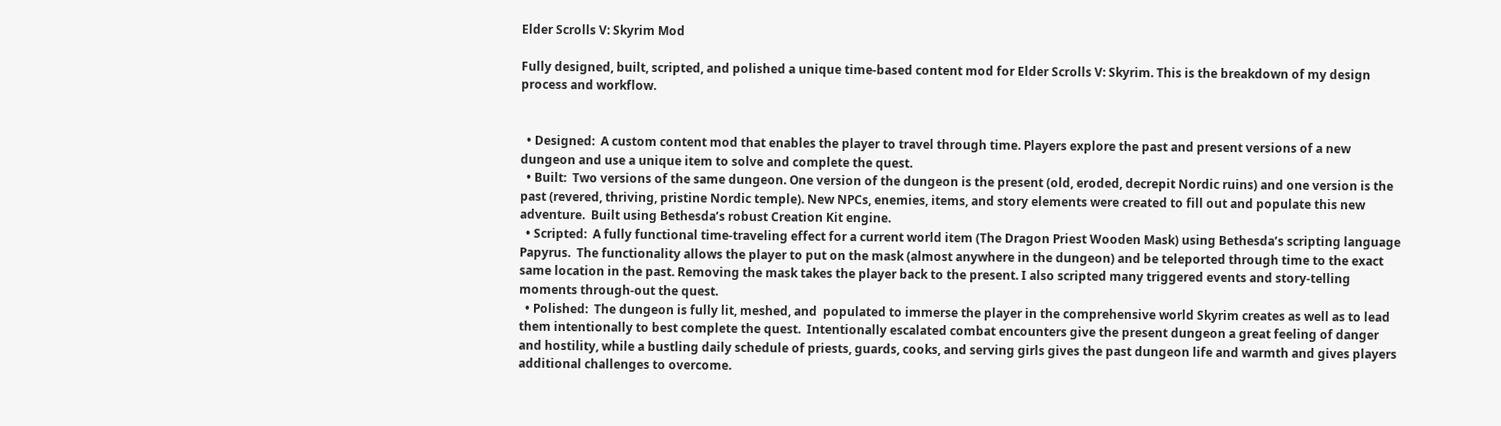Elder Scrolls V: Skyrim Mod

Fully designed, built, scripted, and polished a unique time-based content mod for Elder Scrolls V: Skyrim. This is the breakdown of my design process and workflow.


  • Designed:  A custom content mod that enables the player to travel through time. Players explore the past and present versions of a new dungeon and use a unique item to solve and complete the quest.
  • Built:  Two versions of the same dungeon. One version of the dungeon is the present (old, eroded, decrepit Nordic ruins) and one version is the past (revered, thriving, pristine Nordic temple). New NPCs, enemies, items, and story elements were created to fill out and populate this new adventure.  Built using Bethesda’s robust Creation Kit engine.
  • Scripted:  A fully functional time-traveling effect for a current world item (The Dragon Priest Wooden Mask) using Bethesda’s scripting language Papyrus.  The functionality allows the player to put on the mask (almost anywhere in the dungeon) and be teleported through time to the exact same location in the past. Removing the mask takes the player back to the present. I also scripted many triggered events and story-telling moments through-out the quest.
  • Polished:  The dungeon is fully lit, meshed, and  populated to immerse the player in the comprehensive world Skyrim creates as well as to lead them intentionally to best complete the quest.  Intentionally escalated combat encounters give the present dungeon a great feeling of danger and hostility, while a bustling daily schedule of priests, guards, cooks, and serving girls gives the past dungeon life and warmth and gives players additional challenges to overcome.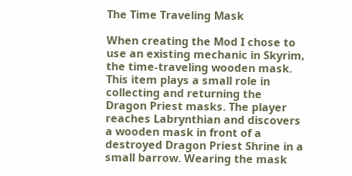The Time Traveling Mask

When creating the Mod I chose to use an existing mechanic in Skyrim, the time-traveling wooden mask. This item plays a small role in collecting and returning the Dragon Priest masks. The player reaches Labrynthian and discovers a wooden mask in front of a destroyed Dragon Priest Shrine in a small barrow. Wearing the mask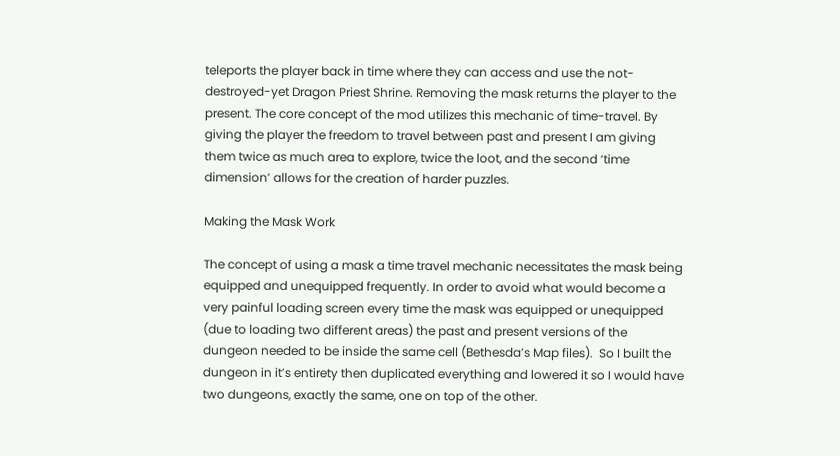teleports the player back in time where they can access and use the not-destroyed-yet Dragon Priest Shrine. Removing the mask returns the player to the present. The core concept of the mod utilizes this mechanic of time-travel. By giving the player the freedom to travel between past and present I am giving them twice as much area to explore, twice the loot, and the second ‘time dimension’ allows for the creation of harder puzzles.

Making the Mask Work

The concept of using a mask a time travel mechanic necessitates the mask being equipped and unequipped frequently. In order to avoid what would become a very painful loading screen every time the mask was equipped or unequipped (due to loading two different areas) the past and present versions of the dungeon needed to be inside the same cell (Bethesda’s Map files).  So I built the dungeon in it’s entirety then duplicated everything and lowered it so I would have two dungeons, exactly the same, one on top of the other.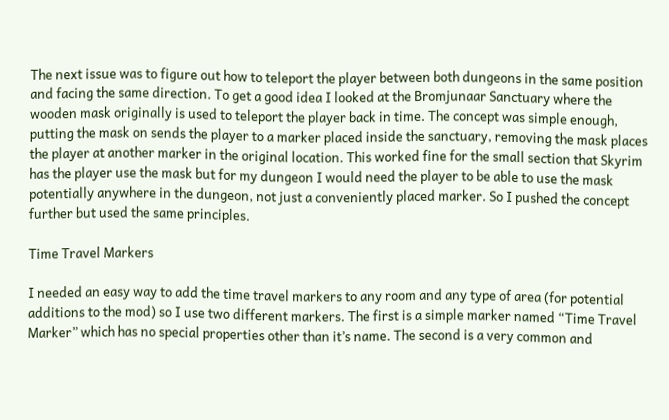The next issue was to figure out how to teleport the player between both dungeons in the same position and facing the same direction. To get a good idea I looked at the Bromjunaar Sanctuary where the wooden mask originally is used to teleport the player back in time. The concept was simple enough, putting the mask on sends the player to a marker placed inside the sanctuary, removing the mask places the player at another marker in the original location. This worked fine for the small section that Skyrim has the player use the mask but for my dungeon I would need the player to be able to use the mask potentially anywhere in the dungeon, not just a conveniently placed marker. So I pushed the concept further but used the same principles.

Time Travel Markers

I needed an easy way to add the time travel markers to any room and any type of area (for potential additions to the mod) so I use two different markers. The first is a simple marker named “Time Travel Marker” which has no special properties other than it’s name. The second is a very common and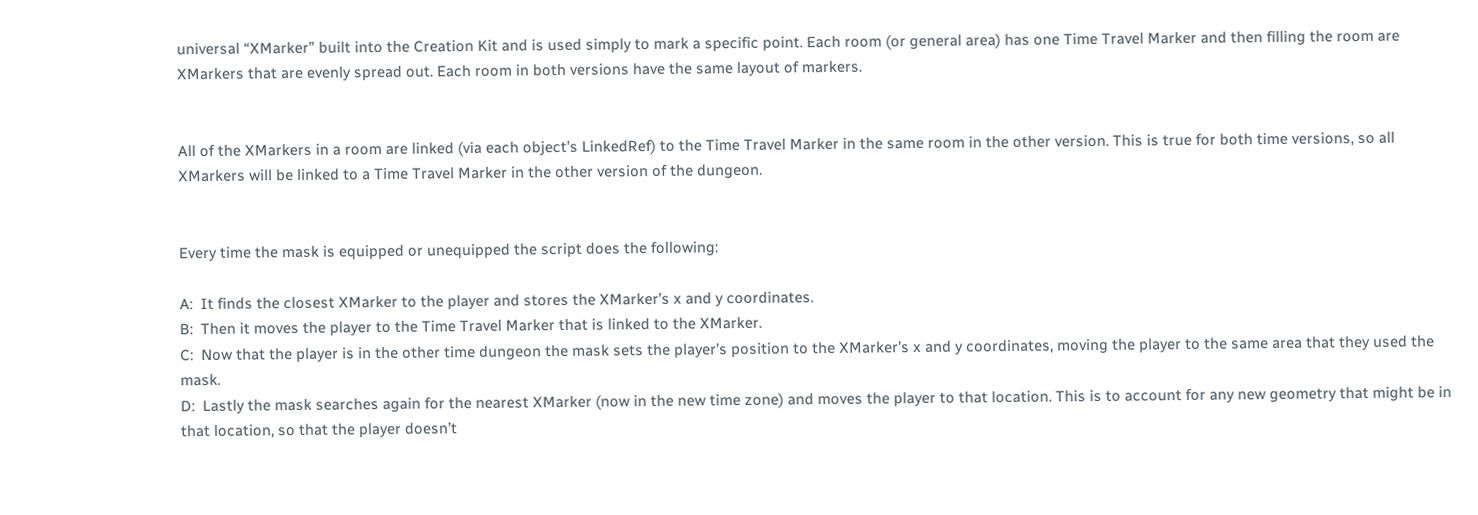universal “XMarker” built into the Creation Kit and is used simply to mark a specific point. Each room (or general area) has one Time Travel Marker and then filling the room are XMarkers that are evenly spread out. Each room in both versions have the same layout of markers.


All of the XMarkers in a room are linked (via each object’s LinkedRef) to the Time Travel Marker in the same room in the other version. This is true for both time versions, so all XMarkers will be linked to a Time Travel Marker in the other version of the dungeon.


Every time the mask is equipped or unequipped the script does the following:

A:  It finds the closest XMarker to the player and stores the XMarker’s x and y coordinates.
B:  Then it moves the player to the Time Travel Marker that is linked to the XMarker.
C:  Now that the player is in the other time dungeon the mask sets the player’s position to the XMarker’s x and y coordinates, moving the player to the same area that they used the mask.
D:  Lastly the mask searches again for the nearest XMarker (now in the new time zone) and moves the player to that location. This is to account for any new geometry that might be in that location, so that the player doesn’t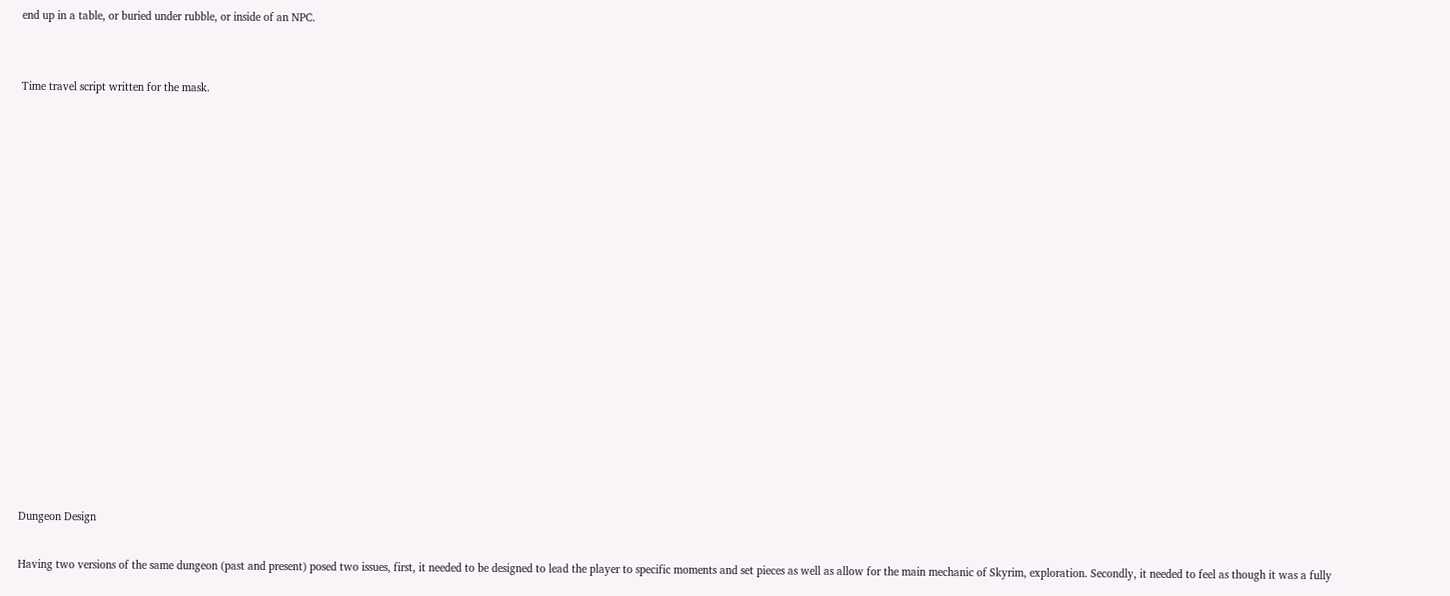end up in a table, or buried under rubble, or inside of an NPC.


Time travel script written for the mask.

















Dungeon Design

Having two versions of the same dungeon (past and present) posed two issues, first, it needed to be designed to lead the player to specific moments and set pieces as well as allow for the main mechanic of Skyrim, exploration. Secondly, it needed to feel as though it was a fully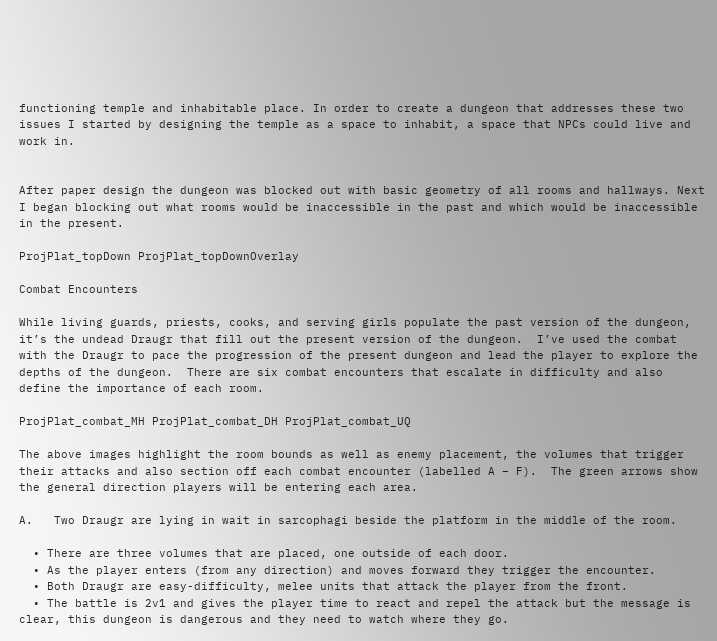functioning temple and inhabitable place. In order to create a dungeon that addresses these two issues I started by designing the temple as a space to inhabit, a space that NPCs could live and work in.


After paper design the dungeon was blocked out with basic geometry of all rooms and hallways. Next I began blocking out what rooms would be inaccessible in the past and which would be inaccessible in the present.

ProjPlat_topDown ProjPlat_topDownOverlay

Combat Encounters

While living guards, priests, cooks, and serving girls populate the past version of the dungeon, it’s the undead Draugr that fill out the present version of the dungeon.  I’ve used the combat with the Draugr to pace the progression of the present dungeon and lead the player to explore the depths of the dungeon.  There are six combat encounters that escalate in difficulty and also define the importance of each room.

ProjPlat_combat_MH ProjPlat_combat_DH ProjPlat_combat_UQ

The above images highlight the room bounds as well as enemy placement, the volumes that trigger their attacks and also section off each combat encounter (labelled A – F).  The green arrows show the general direction players will be entering each area.

A.   Two Draugr are lying in wait in sarcophagi beside the platform in the middle of the room.

  • There are three volumes that are placed, one outside of each door.
  • As the player enters (from any direction) and moves forward they trigger the encounter.
  • Both Draugr are easy-difficulty, melee units that attack the player from the front.
  • The battle is 2v1 and gives the player time to react and repel the attack but the message is clear, this dungeon is dangerous and they need to watch where they go.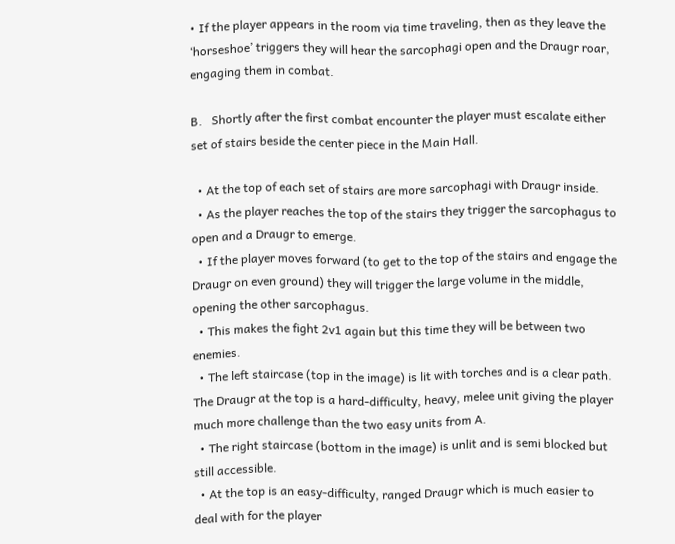• If the player appears in the room via time traveling, then as they leave the ‘horseshoe’ triggers they will hear the sarcophagi open and the Draugr roar, engaging them in combat.

B.   Shortly after the first combat encounter the player must escalate either set of stairs beside the center piece in the Main Hall.

  • At the top of each set of stairs are more sarcophagi with Draugr inside.
  • As the player reaches the top of the stairs they trigger the sarcophagus to open and a Draugr to emerge.
  • If the player moves forward (to get to the top of the stairs and engage the Draugr on even ground) they will trigger the large volume in the middle, opening the other sarcophagus.
  • This makes the fight 2v1 again but this time they will be between two enemies.
  • The left staircase (top in the image) is lit with torches and is a clear path. The Draugr at the top is a hard-difficulty, heavy, melee unit giving the player much more challenge than the two easy units from A.
  • The right staircase (bottom in the image) is unlit and is semi blocked but still accessible.
  • At the top is an easy-difficulty, ranged Draugr which is much easier to deal with for the player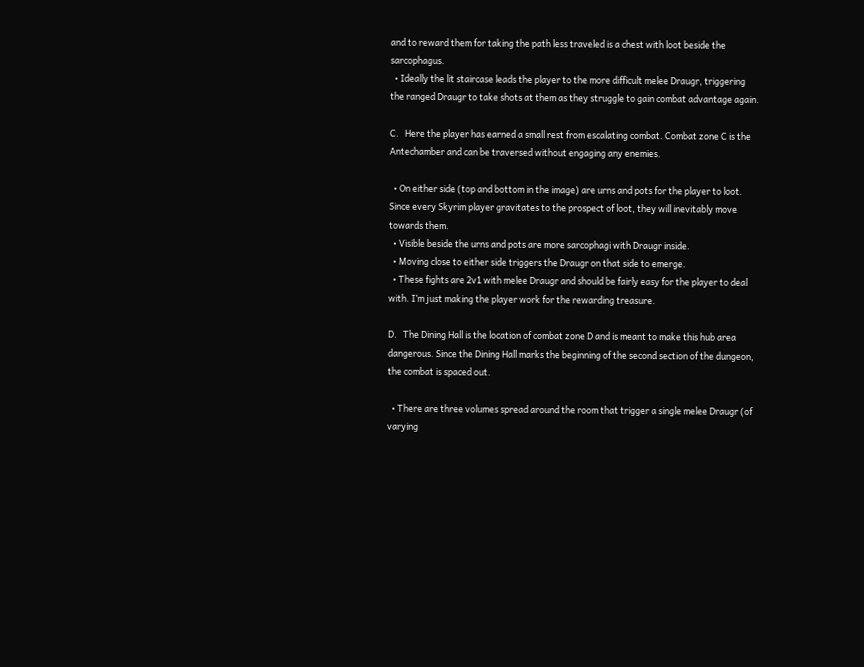and to reward them for taking the path less traveled is a chest with loot beside the sarcophagus.
  • Ideally the lit staircase leads the player to the more difficult melee Draugr, triggering the ranged Draugr to take shots at them as they struggle to gain combat advantage again.

C.   Here the player has earned a small rest from escalating combat. Combat zone C is the Antechamber and can be traversed without engaging any enemies.

  • On either side (top and bottom in the image) are urns and pots for the player to loot.  Since every Skyrim player gravitates to the prospect of loot, they will inevitably move towards them.
  • Visible beside the urns and pots are more sarcophagi with Draugr inside.
  • Moving close to either side triggers the Draugr on that side to emerge.
  • These fights are 2v1 with melee Draugr and should be fairly easy for the player to deal with. I’m just making the player work for the rewarding treasure.

D.   The Dining Hall is the location of combat zone D and is meant to make this hub area dangerous. Since the Dining Hall marks the beginning of the second section of the dungeon, the combat is spaced out.

  • There are three volumes spread around the room that trigger a single melee Draugr (of varying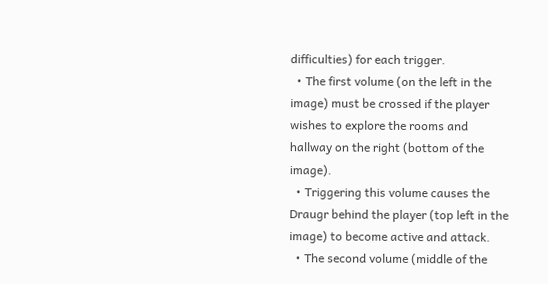difficulties) for each trigger.
  • The first volume (on the left in the image) must be crossed if the player wishes to explore the rooms and hallway on the right (bottom of the image).
  • Triggering this volume causes the Draugr behind the player (top left in the image) to become active and attack.
  • The second volume (middle of the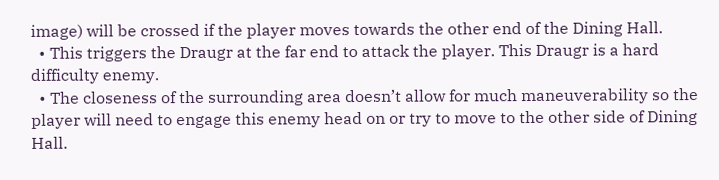image) will be crossed if the player moves towards the other end of the Dining Hall.
  • This triggers the Draugr at the far end to attack the player. This Draugr is a hard difficulty enemy.
  • The closeness of the surrounding area doesn’t allow for much maneuverability so the player will need to engage this enemy head on or try to move to the other side of Dining Hall.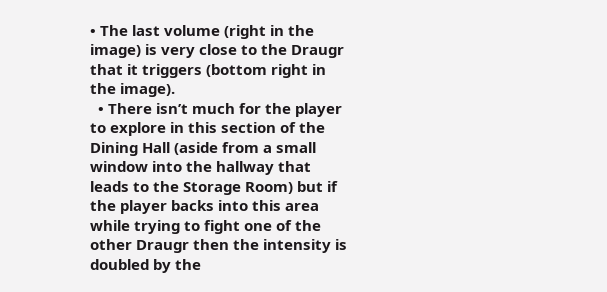• The last volume (right in the image) is very close to the Draugr that it triggers (bottom right in the image).
  • There isn’t much for the player to explore in this section of the Dining Hall (aside from a small window into the hallway that leads to the Storage Room) but if the player backs into this area while trying to fight one of the other Draugr then the intensity is doubled by the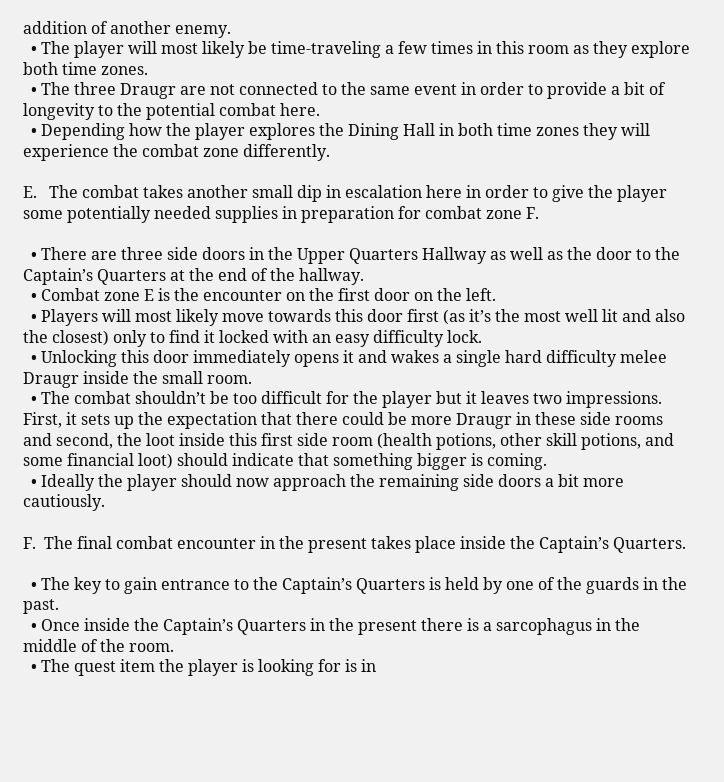addition of another enemy.
  • The player will most likely be time-traveling a few times in this room as they explore both time zones.
  • The three Draugr are not connected to the same event in order to provide a bit of longevity to the potential combat here.
  • Depending how the player explores the Dining Hall in both time zones they will experience the combat zone differently.

E.   The combat takes another small dip in escalation here in order to give the player some potentially needed supplies in preparation for combat zone F.

  • There are three side doors in the Upper Quarters Hallway as well as the door to the Captain’s Quarters at the end of the hallway.
  • Combat zone E is the encounter on the first door on the left.
  • Players will most likely move towards this door first (as it’s the most well lit and also the closest) only to find it locked with an easy difficulty lock.
  • Unlocking this door immediately opens it and wakes a single hard difficulty melee Draugr inside the small room.
  • The combat shouldn’t be too difficult for the player but it leaves two impressions. First, it sets up the expectation that there could be more Draugr in these side rooms and second, the loot inside this first side room (health potions, other skill potions, and some financial loot) should indicate that something bigger is coming.
  • Ideally the player should now approach the remaining side doors a bit more cautiously.

F.  The final combat encounter in the present takes place inside the Captain’s Quarters.

  • The key to gain entrance to the Captain’s Quarters is held by one of the guards in the past.
  • Once inside the Captain’s Quarters in the present there is a sarcophagus in the middle of the room.
  • The quest item the player is looking for is in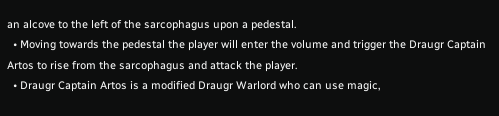an alcove to the left of the sarcophagus upon a pedestal.
  • Moving towards the pedestal the player will enter the volume and trigger the Draugr Captain Artos to rise from the sarcophagus and attack the player.
  • Draugr Captain Artos is a modified Draugr Warlord who can use magic,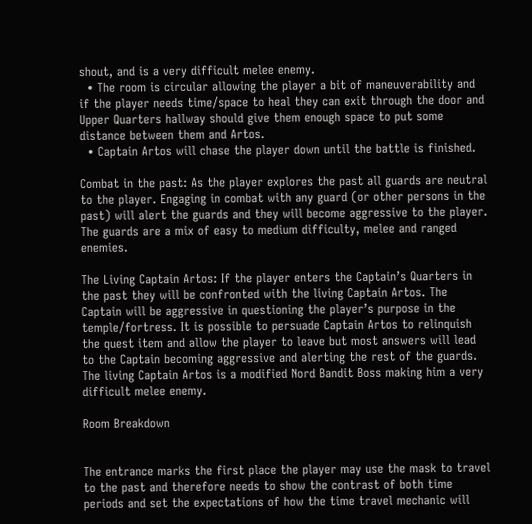shout, and is a very difficult melee enemy.
  • The room is circular allowing the player a bit of maneuverability and if the player needs time/space to heal they can exit through the door and Upper Quarters hallway should give them enough space to put some distance between them and Artos.
  • Captain Artos will chase the player down until the battle is finished.

Combat in the past: As the player explores the past all guards are neutral to the player. Engaging in combat with any guard (or other persons in the past) will alert the guards and they will become aggressive to the player. The guards are a mix of easy to medium difficulty, melee and ranged enemies.

The Living Captain Artos: If the player enters the Captain’s Quarters in the past they will be confronted with the living Captain Artos. The Captain will be aggressive in questioning the player’s purpose in the temple/fortress. It is possible to persuade Captain Artos to relinquish the quest item and allow the player to leave but most answers will lead to the Captain becoming aggressive and alerting the rest of the guards. The living Captain Artos is a modified Nord Bandit Boss making him a very difficult melee enemy.

Room Breakdown


The entrance marks the first place the player may use the mask to travel to the past and therefore needs to show the contrast of both time periods and set the expectations of how the time travel mechanic will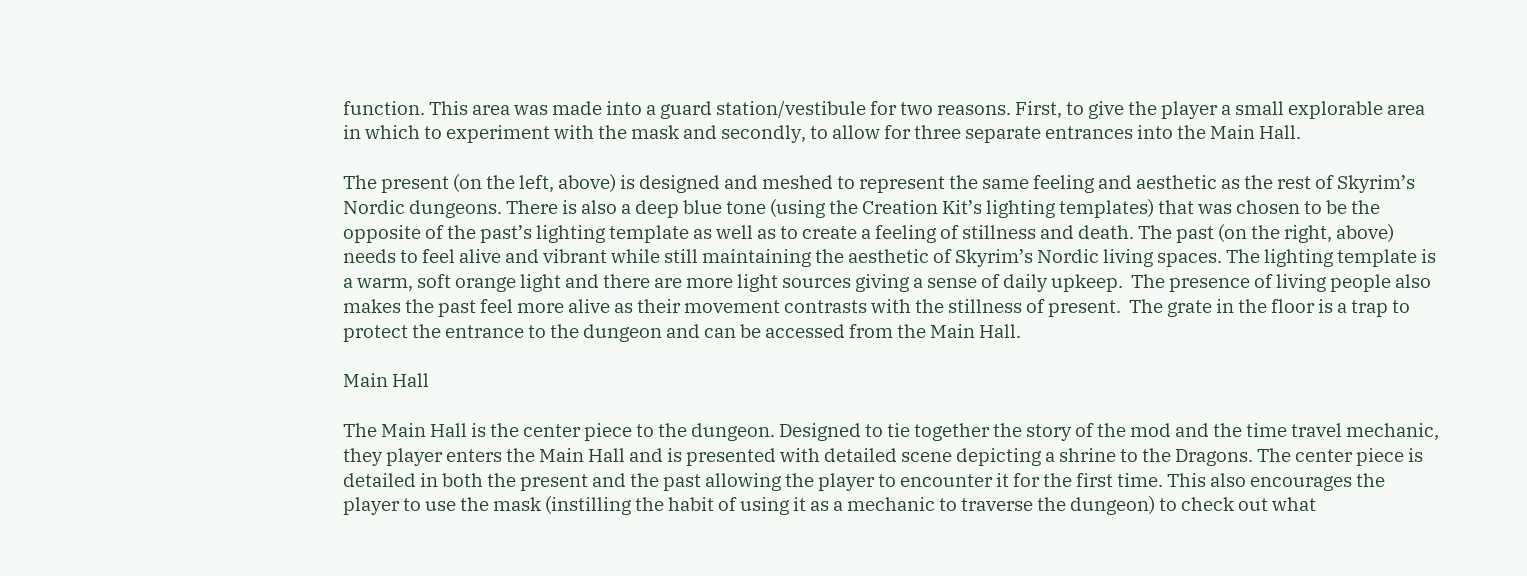function. This area was made into a guard station/vestibule for two reasons. First, to give the player a small explorable area in which to experiment with the mask and secondly, to allow for three separate entrances into the Main Hall.

The present (on the left, above) is designed and meshed to represent the same feeling and aesthetic as the rest of Skyrim’s Nordic dungeons. There is also a deep blue tone (using the Creation Kit’s lighting templates) that was chosen to be the opposite of the past’s lighting template as well as to create a feeling of stillness and death. The past (on the right, above) needs to feel alive and vibrant while still maintaining the aesthetic of Skyrim’s Nordic living spaces. The lighting template is a warm, soft orange light and there are more light sources giving a sense of daily upkeep.  The presence of living people also makes the past feel more alive as their movement contrasts with the stillness of present.  The grate in the floor is a trap to protect the entrance to the dungeon and can be accessed from the Main Hall.

Main Hall

The Main Hall is the center piece to the dungeon. Designed to tie together the story of the mod and the time travel mechanic, they player enters the Main Hall and is presented with detailed scene depicting a shrine to the Dragons. The center piece is detailed in both the present and the past allowing the player to encounter it for the first time. This also encourages the player to use the mask (instilling the habit of using it as a mechanic to traverse the dungeon) to check out what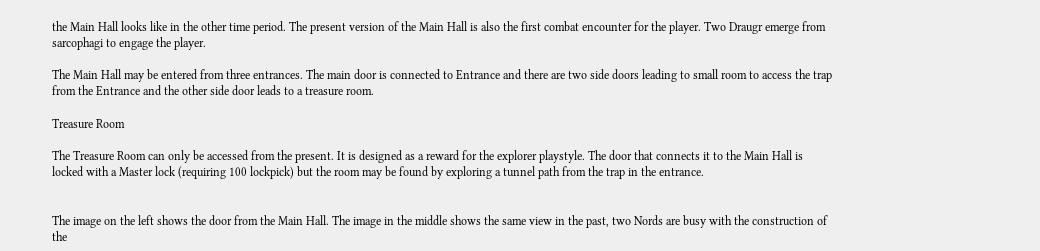the Main Hall looks like in the other time period. The present version of the Main Hall is also the first combat encounter for the player. Two Draugr emerge from sarcophagi to engage the player.

The Main Hall may be entered from three entrances. The main door is connected to Entrance and there are two side doors leading to small room to access the trap from the Entrance and the other side door leads to a treasure room.

Treasure Room

The Treasure Room can only be accessed from the present. It is designed as a reward for the explorer playstyle. The door that connects it to the Main Hall is locked with a Master lock (requiring 100 lockpick) but the room may be found by exploring a tunnel path from the trap in the entrance.


The image on the left shows the door from the Main Hall. The image in the middle shows the same view in the past, two Nords are busy with the construction of the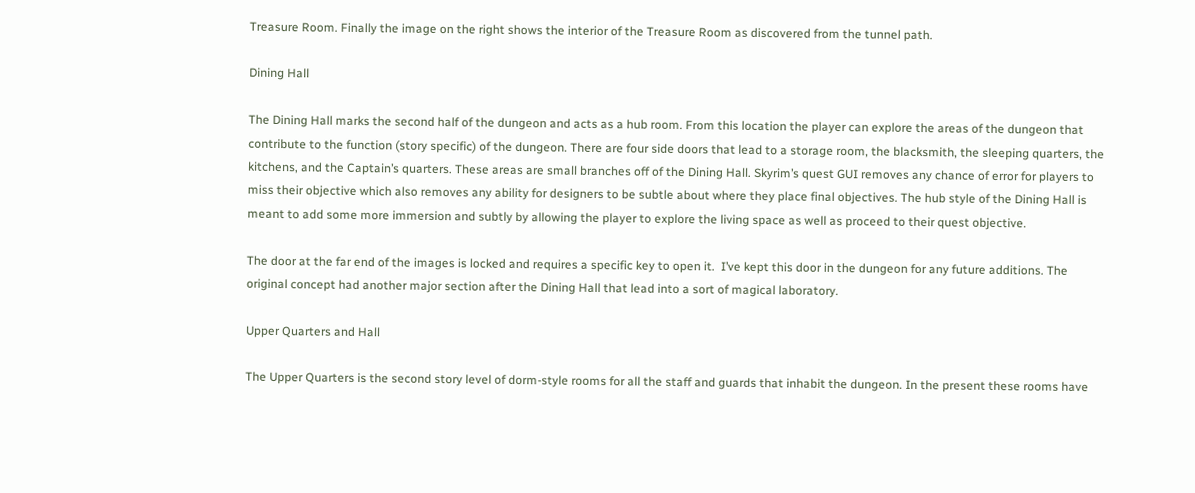Treasure Room. Finally the image on the right shows the interior of the Treasure Room as discovered from the tunnel path.

Dining Hall

The Dining Hall marks the second half of the dungeon and acts as a hub room. From this location the player can explore the areas of the dungeon that contribute to the function (story specific) of the dungeon. There are four side doors that lead to a storage room, the blacksmith, the sleeping quarters, the kitchens, and the Captain’s quarters. These areas are small branches off of the Dining Hall. Skyrim’s quest GUI removes any chance of error for players to miss their objective which also removes any ability for designers to be subtle about where they place final objectives. The hub style of the Dining Hall is meant to add some more immersion and subtly by allowing the player to explore the living space as well as proceed to their quest objective.

The door at the far end of the images is locked and requires a specific key to open it.  I’ve kept this door in the dungeon for any future additions. The original concept had another major section after the Dining Hall that lead into a sort of magical laboratory.

Upper Quarters and Hall

The Upper Quarters is the second story level of dorm-style rooms for all the staff and guards that inhabit the dungeon. In the present these rooms have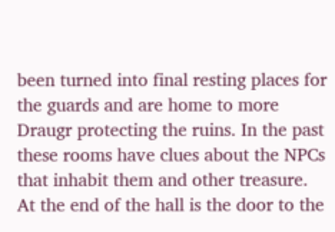been turned into final resting places for the guards and are home to more Draugr protecting the ruins. In the past these rooms have clues about the NPCs that inhabit them and other treasure.  At the end of the hall is the door to the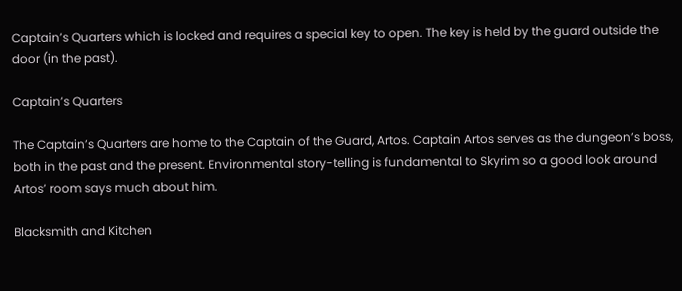Captain’s Quarters which is locked and requires a special key to open. The key is held by the guard outside the door (in the past).

Captain’s Quarters

The Captain’s Quarters are home to the Captain of the Guard, Artos. Captain Artos serves as the dungeon’s boss, both in the past and the present. Environmental story-telling is fundamental to Skyrim so a good look around Artos’ room says much about him.

Blacksmith and Kitchen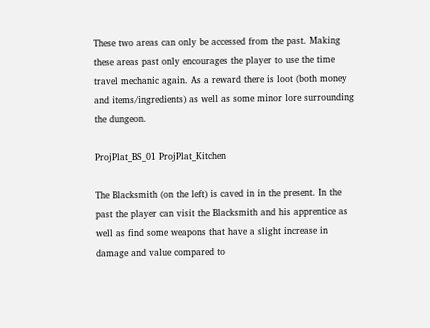These two areas can only be accessed from the past. Making these areas past only encourages the player to use the time travel mechanic again. As a reward there is loot (both money and items/ingredients) as well as some minor lore surrounding the dungeon.

ProjPlat_BS_01 ProjPlat_Kitchen

The Blacksmith (on the left) is caved in in the present. In the past the player can visit the Blacksmith and his apprentice as well as find some weapons that have a slight increase in damage and value compared to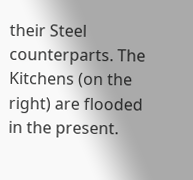their Steel counterparts. The Kitchens (on the right) are flooded in the present.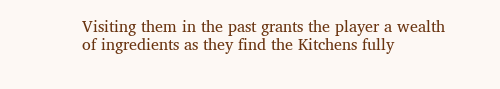Visiting them in the past grants the player a wealth of ingredients as they find the Kitchens fully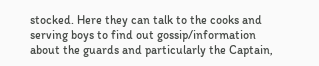stocked. Here they can talk to the cooks and serving boys to find out gossip/information about the guards and particularly the Captain,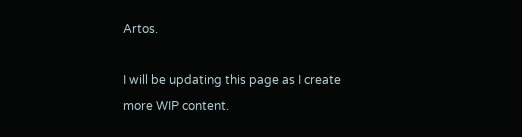Artos.

I will be updating this page as I create more WIP content.